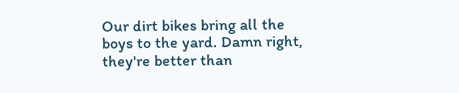Our dirt bikes bring all the boys to the yard. Damn right, they're better than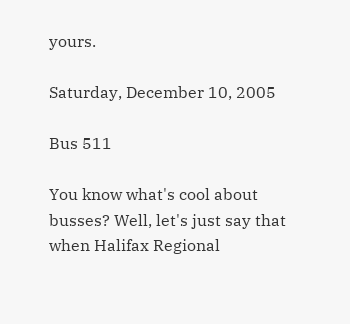yours.

Saturday, December 10, 2005

Bus 511

You know what's cool about busses? Well, let's just say that when Halifax Regional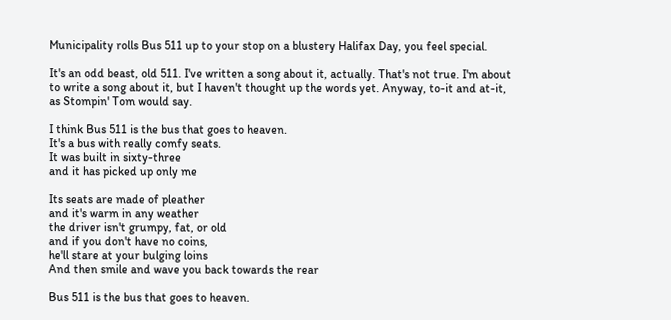Municipality rolls Bus 511 up to your stop on a blustery Halifax Day, you feel special.

It's an odd beast, old 511. I've written a song about it, actually. That's not true. I'm about to write a song about it, but I haven't thought up the words yet. Anyway, to-it and at-it, as Stompin' Tom would say.

I think Bus 511 is the bus that goes to heaven.
It's a bus with really comfy seats.
It was built in sixty-three
and it has picked up only me

Its seats are made of pleather
and it's warm in any weather
the driver isn't grumpy, fat, or old
and if you don't have no coins,
he'll stare at your bulging loins
And then smile and wave you back towards the rear

Bus 511 is the bus that goes to heaven.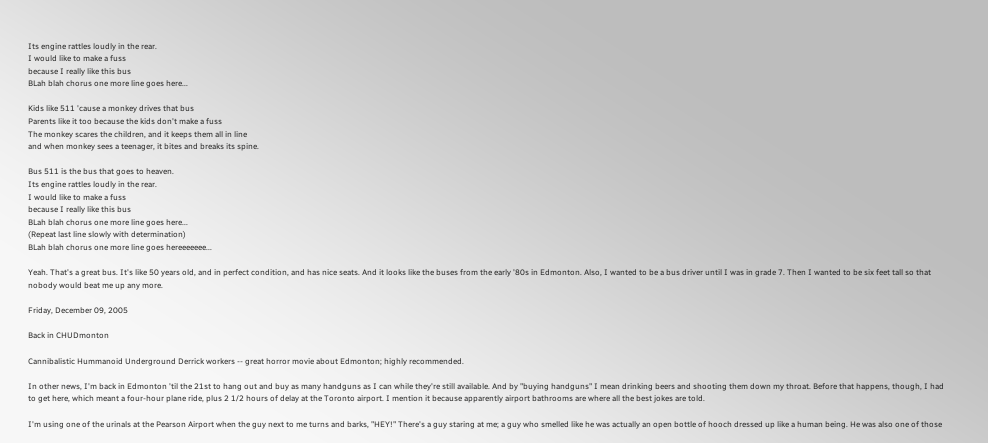Its engine rattles loudly in the rear.
I would like to make a fuss
because I really like this bus
BLah blah chorus one more line goes here...

Kids like 511 'cause a monkey drives that bus
Parents like it too because the kids don't make a fuss
The monkey scares the children, and it keeps them all in line
and when monkey sees a teenager, it bites and breaks its spine.

Bus 511 is the bus that goes to heaven.
Its engine rattles loudly in the rear.
I would like to make a fuss
because I really like this bus
BLah blah chorus one more line goes here...
(Repeat last line slowly with determination)
BLah blah chorus one more line goes hereeeeeee...

Yeah. That's a great bus. It's like 50 years old, and in perfect condition, and has nice seats. And it looks like the buses from the early '80s in Edmonton. Also, I wanted to be a bus driver until I was in grade 7. Then I wanted to be six feet tall so that nobody would beat me up any more.

Friday, December 09, 2005

Back in CHUDmonton

Cannibalistic Hummanoid Underground Derrick workers -- great horror movie about Edmonton; highly recommended.

In other news, I'm back in Edmonton 'til the 21st to hang out and buy as many handguns as I can while they're still available. And by "buying handguns" I mean drinking beers and shooting them down my throat. Before that happens, though, I had to get here, which meant a four-hour plane ride, plus 2 1/2 hours of delay at the Toronto airport. I mention it because apparently airport bathrooms are where all the best jokes are told.

I'm using one of the urinals at the Pearson Airport when the guy next to me turns and barks, "HEY!" There's a guy staring at me; a guy who smelled like he was actually an open bottle of hooch dressed up like a human being. He was also one of those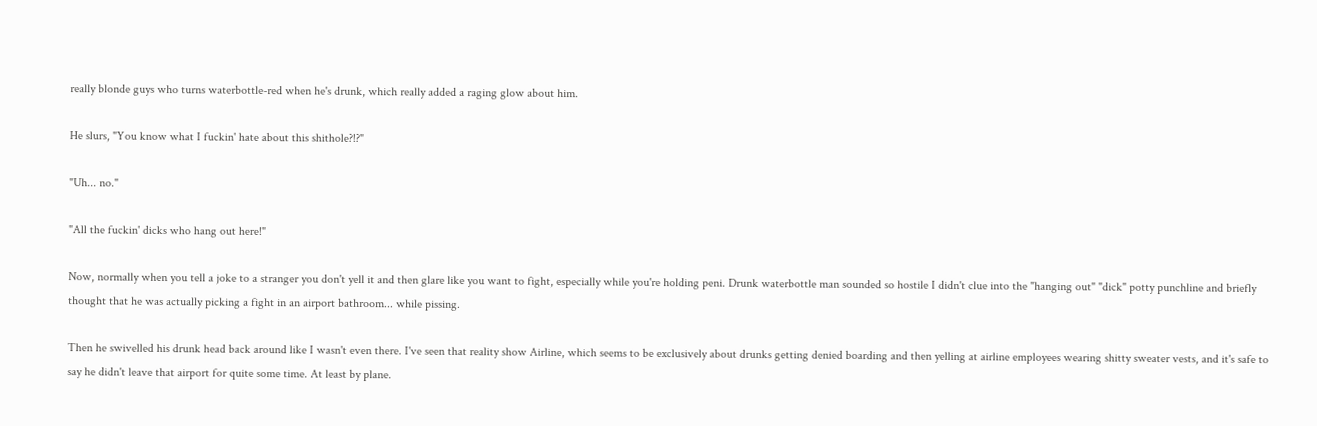really blonde guys who turns waterbottle-red when he's drunk, which really added a raging glow about him.

He slurs, "You know what I fuckin' hate about this shithole?!?"

"Uh... no."

"All the fuckin' dicks who hang out here!"

Now, normally when you tell a joke to a stranger you don't yell it and then glare like you want to fight, especially while you're holding peni. Drunk waterbottle man sounded so hostile I didn't clue into the "hanging out" "dick" potty punchline and briefly thought that he was actually picking a fight in an airport bathroom... while pissing.

Then he swivelled his drunk head back around like I wasn't even there. I've seen that reality show Airline, which seems to be exclusively about drunks getting denied boarding and then yelling at airline employees wearing shitty sweater vests, and it's safe to say he didn't leave that airport for quite some time. At least by plane.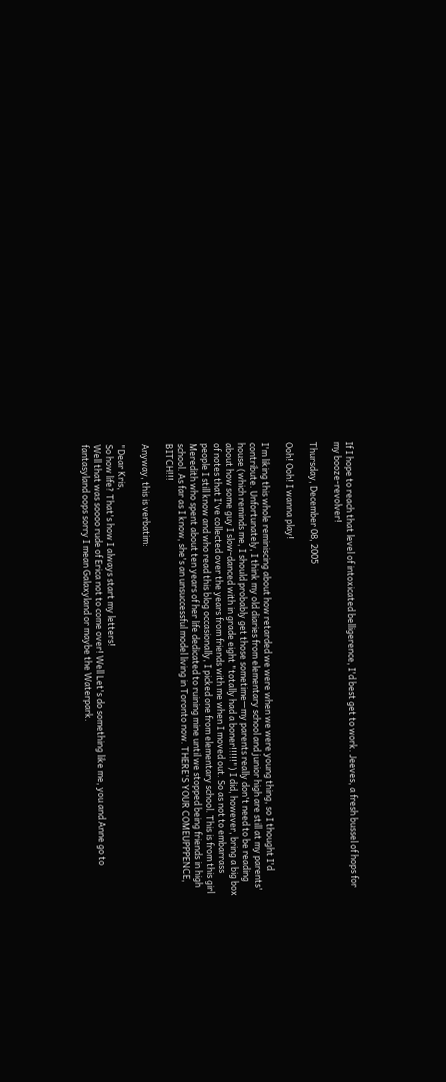If I hope to reach that level of intoxicated belligerence, I'd best get to work. Jeeves, a fresh bussel of hops for my booze-revolver!

Thursday, December 08, 2005

Ooh! Ooh! I wanna play!

I'm liking this whole reminiscing about how retarded we were when we were young thing, so I thought I'd contribute. Unfortunately, I think my old diaries from elementary school and junior high are still at my parents' house (which reminds me, I should probably get those sometime—my parents really don't need to be reading about how some guy I slow-danced with in grade eight "totally had a boner!!!!!") I did, however, bring a big box of notes that I've collected over the years from friends with me when I moved out. So as not to embarrass people I still know and who read this blog occasionally, I picked one from elementary school. This is from this girl Meredith who spent about ten years of her life dedicated to ruining mine until we stopped being friends in high school. As far as I know, she's an unsuccessful model living in Toronto now. THERE'S YOUR COMEUPPPENCE, BITCH!!!

Anyway, this is verbatim:

"Dear Kris,
So how life? That's how I always start my letters!
Well that was soooo rude of Erica not to come over! Well Let's do something like me, you and Anne go to fantasyland oops sorry I mean Galaxyland or maybe the Waterpark.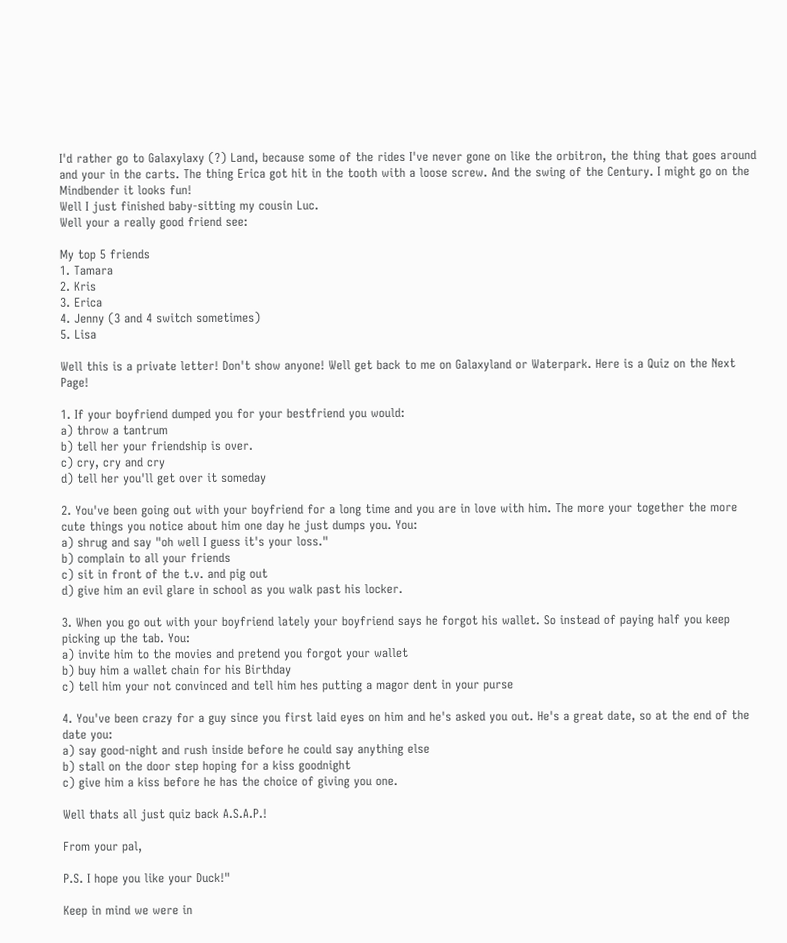I'd rather go to Galaxylaxy (?) Land, because some of the rides I've never gone on like the orbitron, the thing that goes around and your in the carts. The thing Erica got hit in the tooth with a loose screw. And the swing of the Century. I might go on the Mindbender it looks fun!
Well I just finished baby-sitting my cousin Luc.
Well your a really good friend see:

My top 5 friends
1. Tamara
2. Kris
3. Erica
4. Jenny (3 and 4 switch sometimes)
5. Lisa

Well this is a private letter! Don't show anyone! Well get back to me on Galaxyland or Waterpark. Here is a Quiz on the Next Page!

1. If your boyfriend dumped you for your bestfriend you would:
a) throw a tantrum
b) tell her your friendship is over.
c) cry, cry and cry
d) tell her you'll get over it someday

2. You've been going out with your boyfriend for a long time and you are in love with him. The more your together the more cute things you notice about him one day he just dumps you. You:
a) shrug and say "oh well I guess it's your loss."
b) complain to all your friends
c) sit in front of the t.v. and pig out
d) give him an evil glare in school as you walk past his locker.

3. When you go out with your boyfriend lately your boyfriend says he forgot his wallet. So instead of paying half you keep picking up the tab. You:
a) invite him to the movies and pretend you forgot your wallet
b) buy him a wallet chain for his Birthday
c) tell him your not convinced and tell him hes putting a magor dent in your purse

4. You've been crazy for a guy since you first laid eyes on him and he's asked you out. He's a great date, so at the end of the date you:
a) say good-night and rush inside before he could say anything else
b) stall on the door step hoping for a kiss goodnight
c) give him a kiss before he has the choice of giving you one.

Well thats all just quiz back A.S.A.P.!

From your pal,

P.S. I hope you like your Duck!"

Keep in mind we were in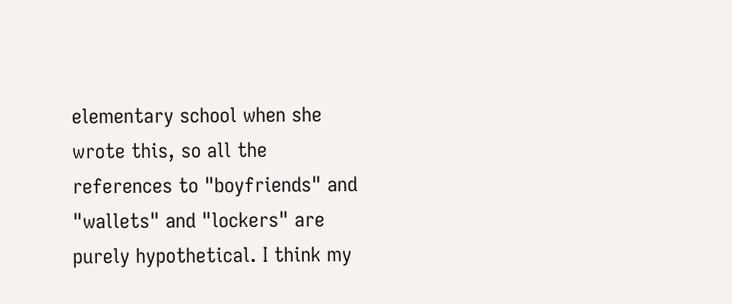elementary school when she wrote this, so all the references to "boyfriends" and "wallets" and "lockers" are purely hypothetical. I think my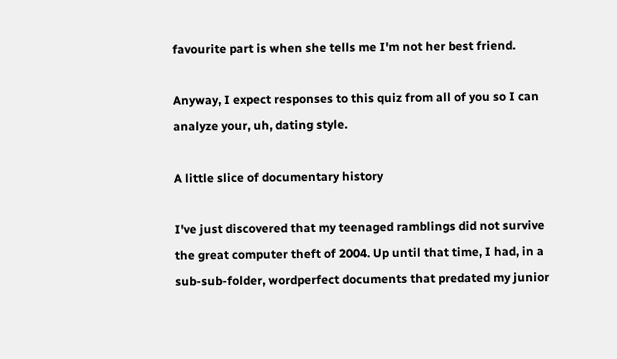favourite part is when she tells me I'm not her best friend.

Anyway, I expect responses to this quiz from all of you so I can analyze your, uh, dating style.

A little slice of documentary history

I've just discovered that my teenaged ramblings did not survive the great computer theft of 2004. Up until that time, I had, in a sub-sub-folder, wordperfect documents that predated my junior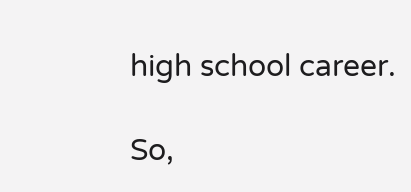high school career.

So,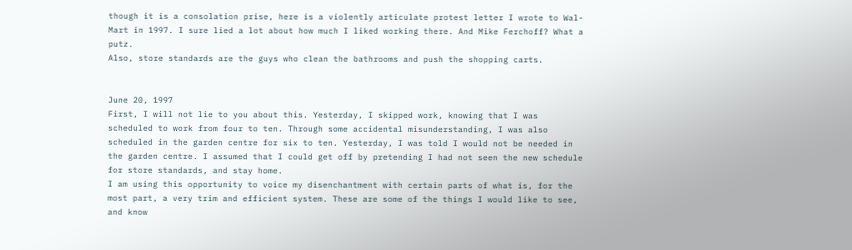though it is a consolation prise, here is a violently articulate protest letter I wrote to Wal-Mart in 1997. I sure lied a lot about how much I liked working there. And Mike Ferchoff? What a putz.
Also, store standards are the guys who clean the bathrooms and push the shopping carts.


June 20, 1997
First, I will not lie to you about this. Yesterday, I skipped work, knowing that I was scheduled to work from four to ten. Through some accidental misunderstanding, I was also scheduled in the garden centre for six to ten. Yesterday, I was told I would not be needed in the garden centre. I assumed that I could get off by pretending I had not seen the new schedule for store standards, and stay home.
I am using this opportunity to voice my disenchantment with certain parts of what is, for the most part, a very trim and efficient system. These are some of the things I would like to see, and know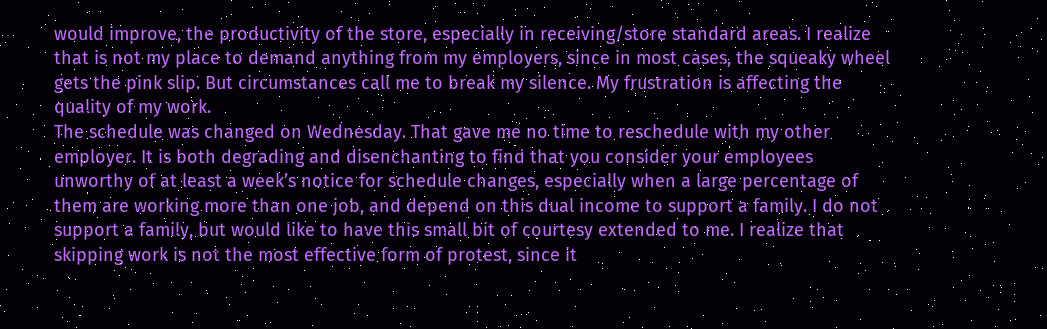would improve, the productivity of the store, especially in receiving/store standard areas. I realize that is not my place to demand anything from my employers, since in most cases, the squeaky wheel gets the pink slip. But circumstances call me to break my silence. My frustration is affecting the quality of my work.
The schedule was changed on Wednesday. That gave me no time to reschedule with my other employer. It is both degrading and disenchanting to find that you consider your employees unworthy of at least a week’s notice for schedule changes, especially when a large percentage of them are working more than one job, and depend on this dual income to support a family. I do not support a family, but would like to have this small bit of courtesy extended to me. I realize that skipping work is not the most effective form of protest, since it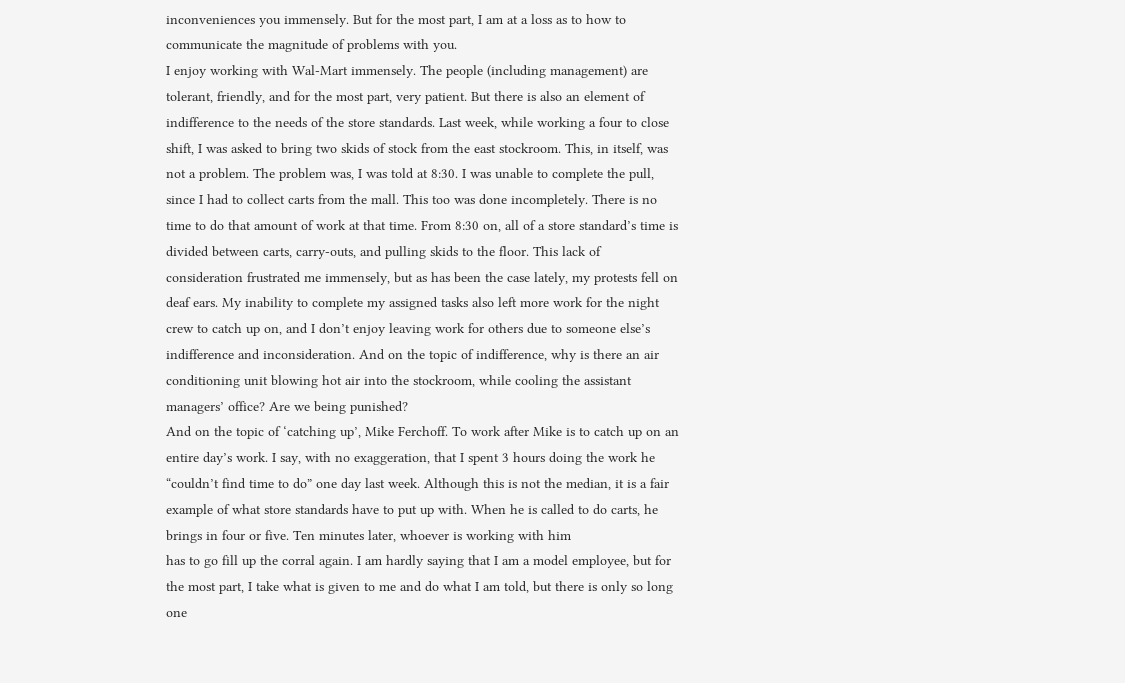inconveniences you immensely. But for the most part, I am at a loss as to how to communicate the magnitude of problems with you.
I enjoy working with Wal-Mart immensely. The people (including management) are tolerant, friendly, and for the most part, very patient. But there is also an element of indifference to the needs of the store standards. Last week, while working a four to close shift, I was asked to bring two skids of stock from the east stockroom. This, in itself, was not a problem. The problem was, I was told at 8:30. I was unable to complete the pull, since I had to collect carts from the mall. This too was done incompletely. There is no time to do that amount of work at that time. From 8:30 on, all of a store standard’s time is divided between carts, carry-outs, and pulling skids to the floor. This lack of consideration frustrated me immensely, but as has been the case lately, my protests fell on deaf ears. My inability to complete my assigned tasks also left more work for the night crew to catch up on, and I don’t enjoy leaving work for others due to someone else’s indifference and inconsideration. And on the topic of indifference, why is there an air conditioning unit blowing hot air into the stockroom, while cooling the assistant managers’ office? Are we being punished?
And on the topic of ‘catching up’, Mike Ferchoff. To work after Mike is to catch up on an entire day’s work. I say, with no exaggeration, that I spent 3 hours doing the work he “couldn’t find time to do” one day last week. Although this is not the median, it is a fair example of what store standards have to put up with. When he is called to do carts, he brings in four or five. Ten minutes later, whoever is working with him
has to go fill up the corral again. I am hardly saying that I am a model employee, but for the most part, I take what is given to me and do what I am told, but there is only so long one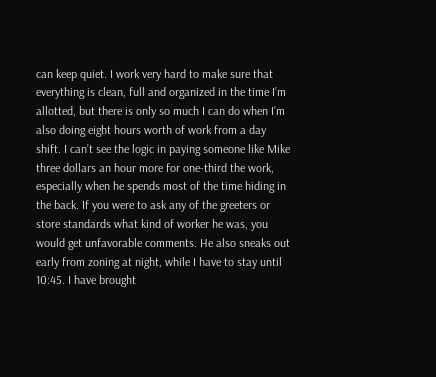can keep quiet. I work very hard to make sure that everything is clean, full and organized in the time I’m allotted, but there is only so much I can do when I’m also doing eight hours worth of work from a day shift. I can’t see the logic in paying someone like Mike three dollars an hour more for one-third the work, especially when he spends most of the time hiding in the back. If you were to ask any of the greeters or store standards what kind of worker he was, you would get unfavorable comments. He also sneaks out early from zoning at night, while I have to stay until 10:45. I have brought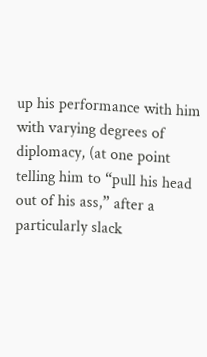up his performance with him with varying degrees of diplomacy, (at one point telling him to “pull his head out of his ass,” after a particularly slack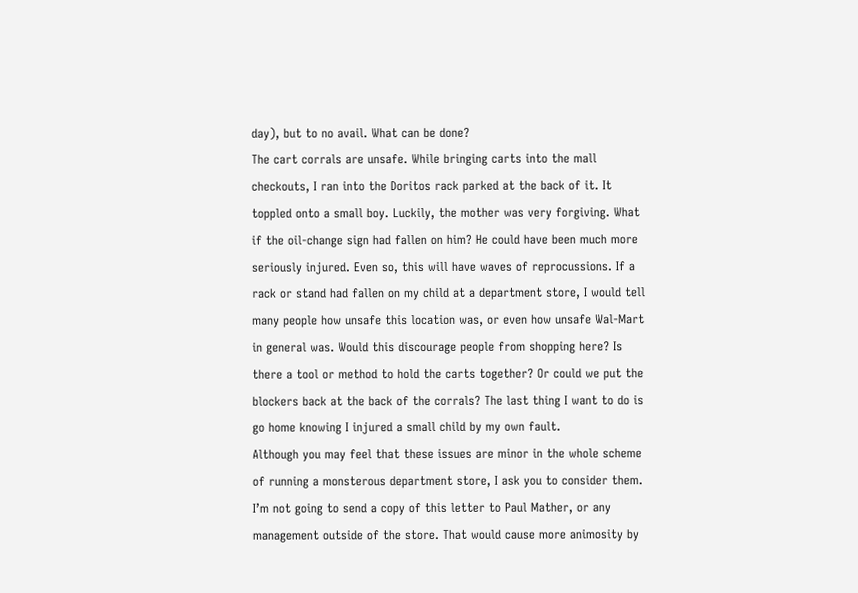day), but to no avail. What can be done?
The cart corrals are unsafe. While bringing carts into the mall checkouts, I ran into the Doritos rack parked at the back of it. It toppled onto a small boy. Luckily, the mother was very forgiving. What if the oil-change sign had fallen on him? He could have been much more seriously injured. Even so, this will have waves of reprocussions. If a rack or stand had fallen on my child at a department store, I would tell many people how unsafe this location was, or even how unsafe Wal-Mart in general was. Would this discourage people from shopping here? Is there a tool or method to hold the carts together? Or could we put the blockers back at the back of the corrals? The last thing I want to do is go home knowing I injured a small child by my own fault.
Although you may feel that these issues are minor in the whole scheme of running a monsterous department store, I ask you to consider them. I’m not going to send a copy of this letter to Paul Mather, or any management outside of the store. That would cause more animosity by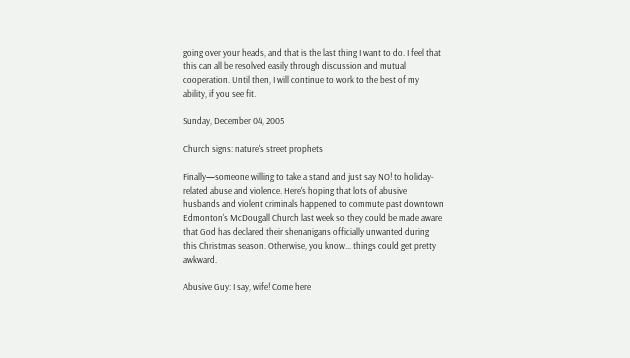going over your heads, and that is the last thing I want to do. I feel that this can all be resolved easily through discussion and mutual cooperation. Until then, I will continue to work to the best of my ability, if you see fit.

Sunday, December 04, 2005

Church signs: nature's street prophets

Finally—someone willing to take a stand and just say NO! to holiday-related abuse and violence. Here's hoping that lots of abusive husbands and violent criminals happened to commute past downtown Edmonton's McDougall Church last week so they could be made aware that God has declared their shenanigans officially unwanted during this Christmas season. Otherwise, you know... things could get pretty awkward.

Abusive Guy: I say, wife! Come here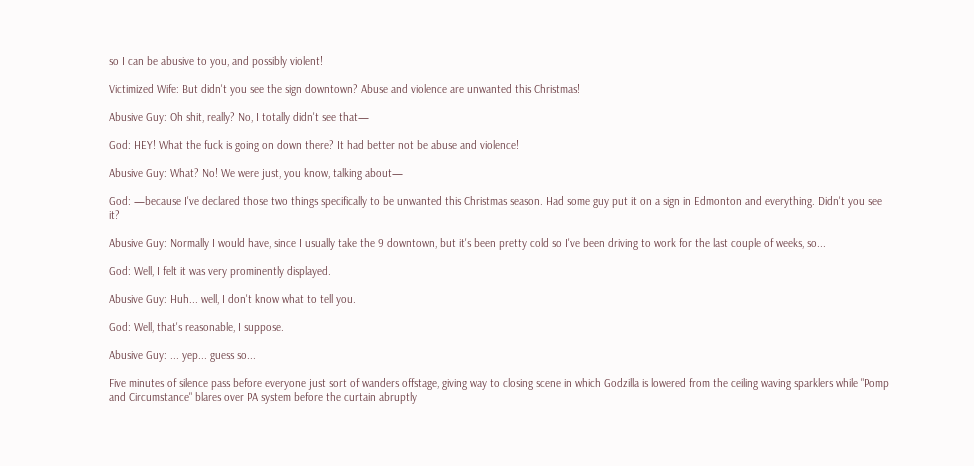so I can be abusive to you, and possibly violent!

Victimized Wife: But didn't you see the sign downtown? Abuse and violence are unwanted this Christmas!

Abusive Guy: Oh shit, really? No, I totally didn't see that—

God: HEY! What the fuck is going on down there? It had better not be abuse and violence!

Abusive Guy: What? No! We were just, you know, talking about—

God: —because I've declared those two things specifically to be unwanted this Christmas season. Had some guy put it on a sign in Edmonton and everything. Didn't you see it?

Abusive Guy: Normally I would have, since I usually take the 9 downtown, but it's been pretty cold so I've been driving to work for the last couple of weeks, so...

God: Well, I felt it was very prominently displayed.

Abusive Guy: Huh... well, I don't know what to tell you.

God: Well, that's reasonable, I suppose.

Abusive Guy: ... yep... guess so...

Five minutes of silence pass before everyone just sort of wanders offstage, giving way to closing scene in which Godzilla is lowered from the ceiling waving sparklers while "Pomp and Circumstance" blares over PA system before the curtain abruptly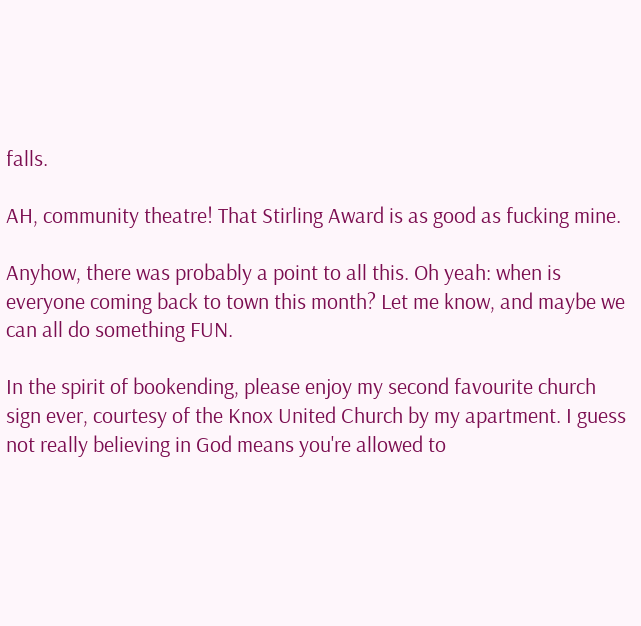falls.

AH, community theatre! That Stirling Award is as good as fucking mine.

Anyhow, there was probably a point to all this. Oh yeah: when is everyone coming back to town this month? Let me know, and maybe we can all do something FUN.

In the spirit of bookending, please enjoy my second favourite church sign ever, courtesy of the Knox United Church by my apartment. I guess not really believing in God means you're allowed to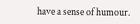have a sense of humour.